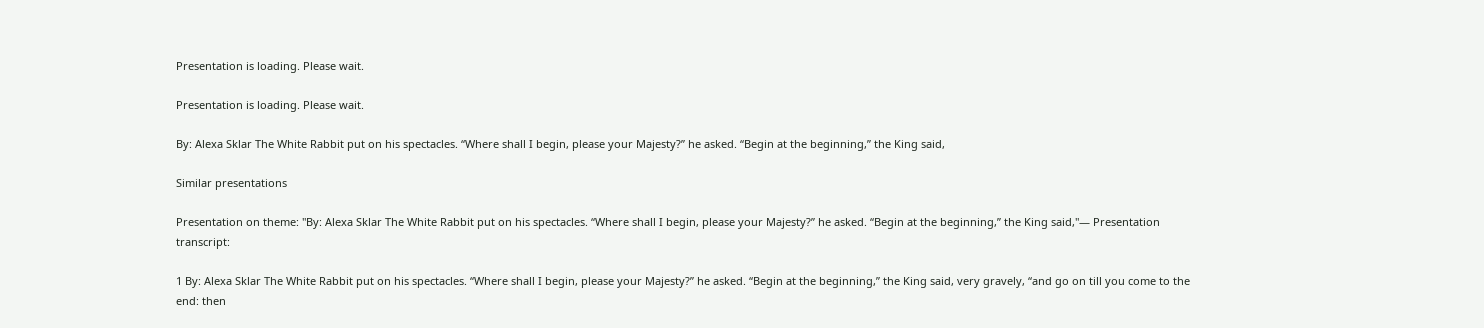Presentation is loading. Please wait.

Presentation is loading. Please wait.

By: Alexa Sklar The White Rabbit put on his spectacles. “Where shall I begin, please your Majesty?” he asked. “Begin at the beginning,” the King said,

Similar presentations

Presentation on theme: "By: Alexa Sklar The White Rabbit put on his spectacles. “Where shall I begin, please your Majesty?” he asked. “Begin at the beginning,” the King said,"— Presentation transcript:

1 By: Alexa Sklar The White Rabbit put on his spectacles. “Where shall I begin, please your Majesty?” he asked. “Begin at the beginning,” the King said, very gravely, “and go on till you come to the end: then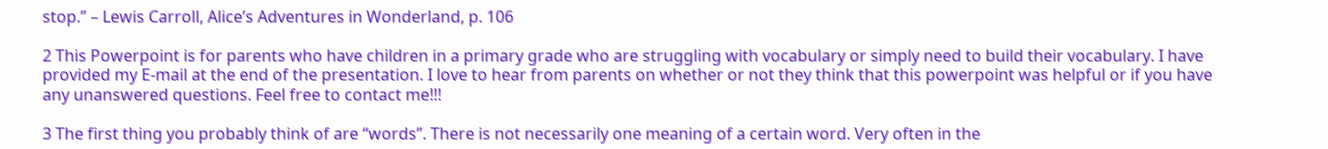stop.” – Lewis Carroll, Alice’s Adventures in Wonderland, p. 106

2 This Powerpoint is for parents who have children in a primary grade who are struggling with vocabulary or simply need to build their vocabulary. I have provided my E-mail at the end of the presentation. I love to hear from parents on whether or not they think that this powerpoint was helpful or if you have any unanswered questions. Feel free to contact me!!!

3 The first thing you probably think of are “words”. There is not necessarily one meaning of a certain word. Very often in the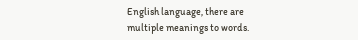English language, there are multiple meanings to words.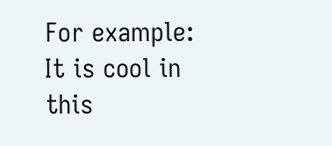For example: It is cool in this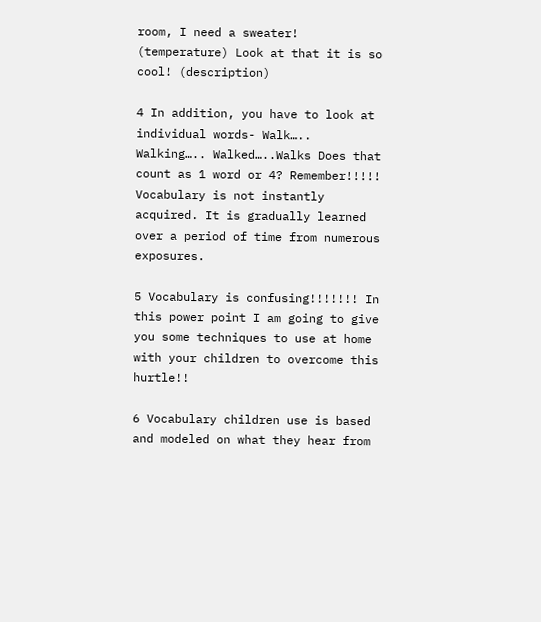room, I need a sweater! (temperature) Look at that it is so cool! (description)

4 In addition, you have to look at individual words- Walk….. Walking….. Walked…..Walks Does that count as 1 word or 4? Remember!!!!! Vocabulary is not instantly acquired. It is gradually learned over a period of time from numerous exposures.

5 Vocabulary is confusing!!!!!!! In this power point I am going to give you some techniques to use at home with your children to overcome this hurtle!!

6 Vocabulary children use is based and modeled on what they hear from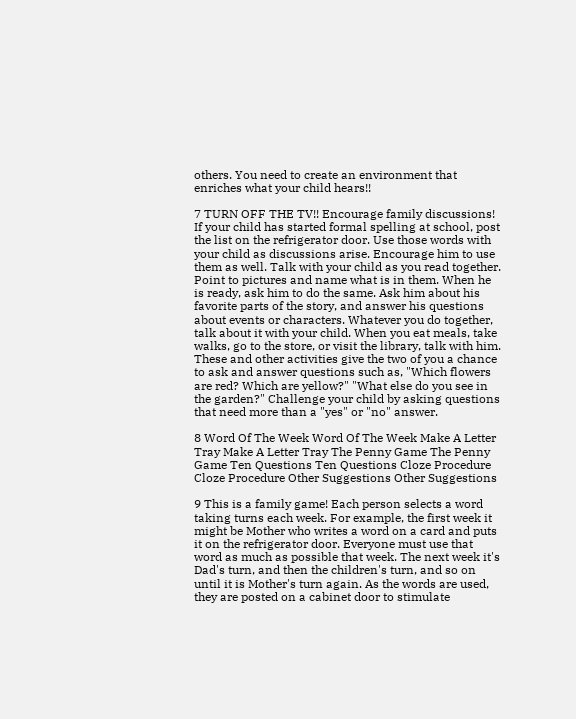others. You need to create an environment that enriches what your child hears!!

7 TURN OFF THE TV!! Encourage family discussions! If your child has started formal spelling at school, post the list on the refrigerator door. Use those words with your child as discussions arise. Encourage him to use them as well. Talk with your child as you read together. Point to pictures and name what is in them. When he is ready, ask him to do the same. Ask him about his favorite parts of the story, and answer his questions about events or characters. Whatever you do together, talk about it with your child. When you eat meals, take walks, go to the store, or visit the library, talk with him. These and other activities give the two of you a chance to ask and answer questions such as, "Which flowers are red? Which are yellow?" "What else do you see in the garden?" Challenge your child by asking questions that need more than a "yes" or "no" answer.

8 Word Of The Week Word Of The Week Make A Letter Tray Make A Letter Tray The Penny Game The Penny Game Ten Questions Ten Questions Cloze Procedure Cloze Procedure Other Suggestions Other Suggestions

9 This is a family game! Each person selects a word taking turns each week. For example, the first week it might be Mother who writes a word on a card and puts it on the refrigerator door. Everyone must use that word as much as possible that week. The next week it's Dad's turn, and then the children's turn, and so on until it is Mother's turn again. As the words are used, they are posted on a cabinet door to stimulate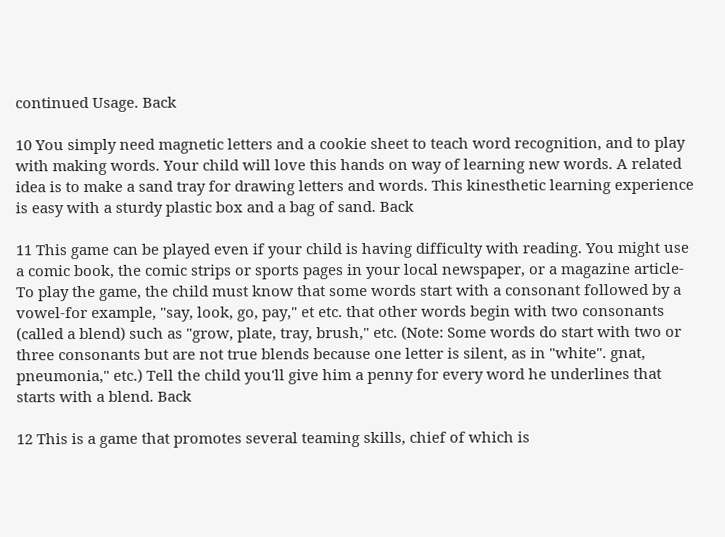continued Usage. Back

10 You simply need magnetic letters and a cookie sheet to teach word recognition, and to play with making words. Your child will love this hands on way of learning new words. A related idea is to make a sand tray for drawing letters and words. This kinesthetic learning experience is easy with a sturdy plastic box and a bag of sand. Back

11 This game can be played even if your child is having difficulty with reading. You might use a comic book, the comic strips or sports pages in your local newspaper, or a magazine article- To play the game, the child must know that some words start with a consonant followed by a vowel-for example, "say, look, go, pay," et etc. that other words begin with two consonants (called a blend) such as "grow, plate, tray, brush," etc. (Note: Some words do start with two or three consonants but are not true blends because one letter is silent, as in "white". gnat, pneumonia," etc.) Tell the child you'll give him a penny for every word he underlines that starts with a blend. Back

12 This is a game that promotes several teaming skills, chief of which is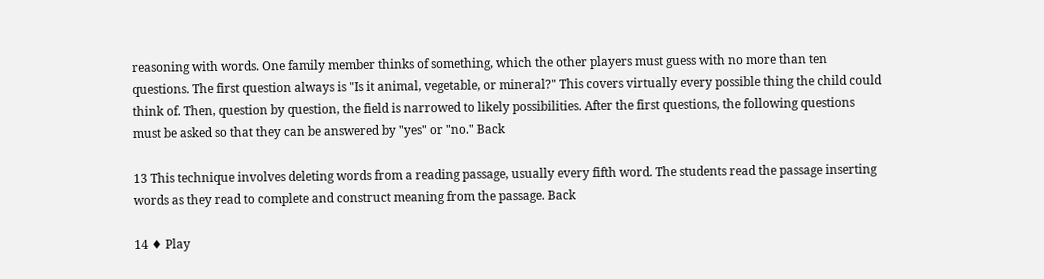reasoning with words. One family member thinks of something, which the other players must guess with no more than ten questions. The first question always is "Is it animal, vegetable, or mineral?" This covers virtually every possible thing the child could think of. Then, question by question, the field is narrowed to likely possibilities. After the first questions, the following questions must be asked so that they can be answered by "yes" or "no." Back

13 This technique involves deleting words from a reading passage, usually every fifth word. The students read the passage inserting words as they read to complete and construct meaning from the passage. Back

14 ♦ Play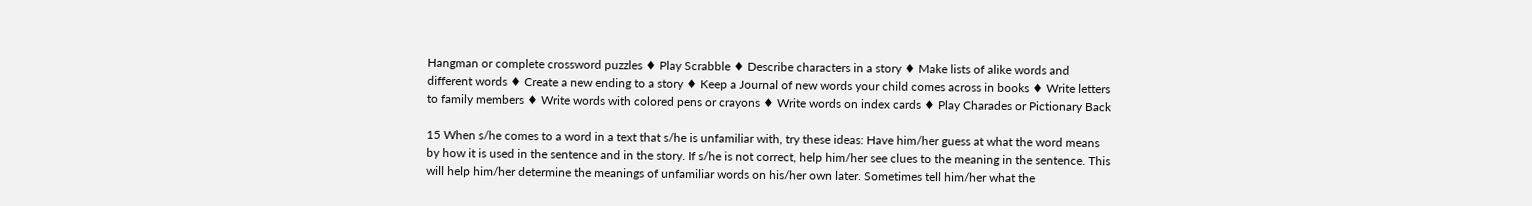Hangman or complete crossword puzzles ♦ Play Scrabble ♦ Describe characters in a story ♦ Make lists of alike words and different words ♦ Create a new ending to a story ♦ Keep a Journal of new words your child comes across in books ♦ Write letters to family members ♦ Write words with colored pens or crayons ♦ Write words on index cards ♦ Play Charades or Pictionary Back

15 When s/he comes to a word in a text that s/he is unfamiliar with, try these ideas: Have him/her guess at what the word means by how it is used in the sentence and in the story. If s/he is not correct, help him/her see clues to the meaning in the sentence. This will help him/her determine the meanings of unfamiliar words on his/her own later. Sometimes tell him/her what the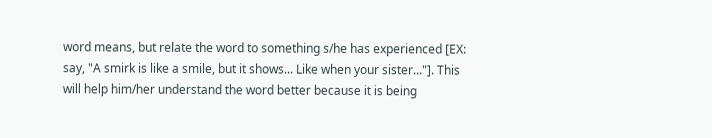word means, but relate the word to something s/he has experienced [EX: say, "A smirk is like a smile, but it shows... Like when your sister..."]. This will help him/her understand the word better because it is being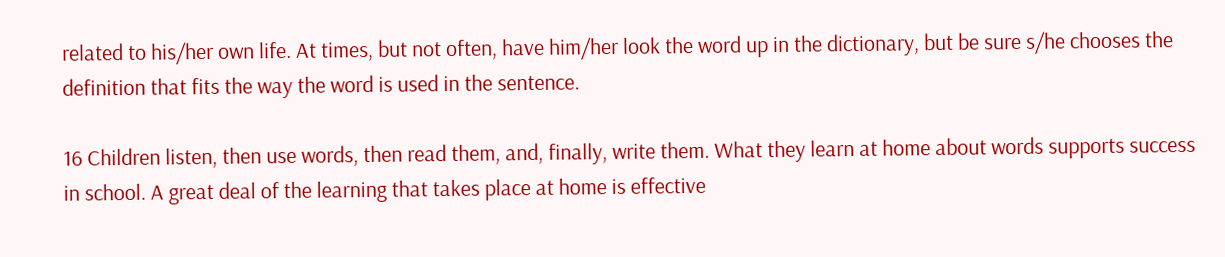related to his/her own life. At times, but not often, have him/her look the word up in the dictionary, but be sure s/he chooses the definition that fits the way the word is used in the sentence.

16 Children listen, then use words, then read them, and, finally, write them. What they learn at home about words supports success in school. A great deal of the learning that takes place at home is effective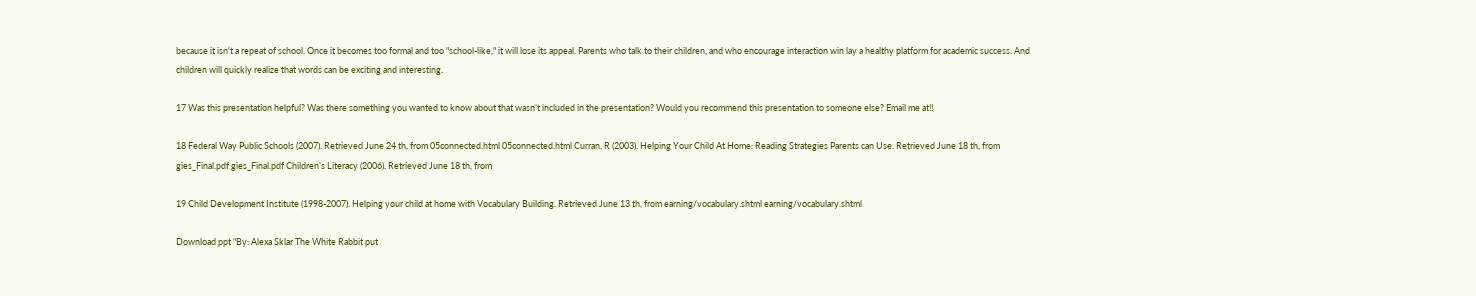because it isn't a repeat of school. Once it becomes too formal and too "school-like," it will lose its appeal. Parents who talk to their children, and who encourage interaction win lay a healthy platform for academic success. And children will quickly realize that words can be exciting and interesting.

17 Was this presentation helpful? Was there something you wanted to know about that wasn’t included in the presentation? Would you recommend this presentation to someone else? Email me at!!

18 Federal Way Public Schools (2007). Retrieved June 24 th, from 05connected.html 05connected.html Curran, R (2003). Helping Your Child At Home: Reading Strategies Parents can Use. Retrieved June 18 th, from gies_Final.pdf gies_Final.pdf Children’s Literacy (2006). Retrieved June 18 th, from

19 Child Development Institute (1998-2007). Helping your child at home with Vocabulary Building. Retrieved June 13 th, from earning/vocabulary.shtml earning/vocabulary.shtml

Download ppt "By: Alexa Sklar The White Rabbit put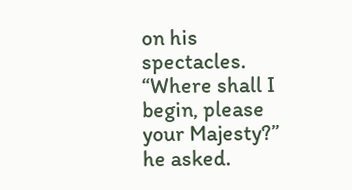on his spectacles. “Where shall I begin, please your Majesty?” he asked.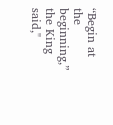“Begin at the beginning,” the King said,"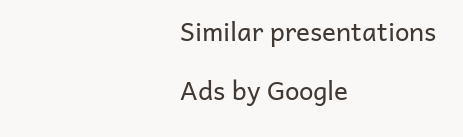Similar presentations

Ads by Google